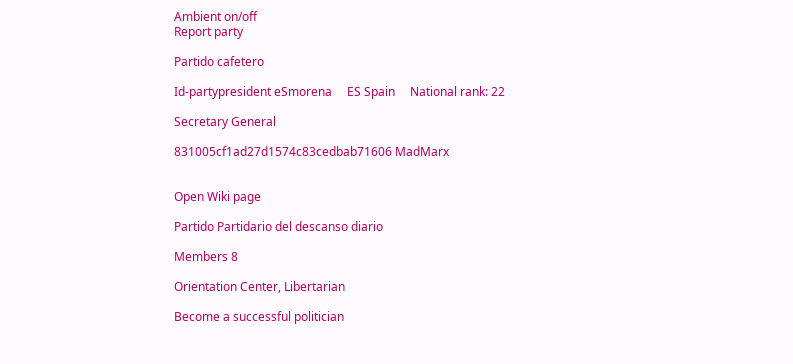Ambient on/off
Report party

Partido cafetero

Id-partypresident eSmorena     ES Spain     National rank: 22

Secretary General

831005cf1ad27d1574c83cedbab71606 MadMarx


Open Wiki page

Partido Partidario del descanso diario

Members 8

Orientation Center, Libertarian

Become a successful politician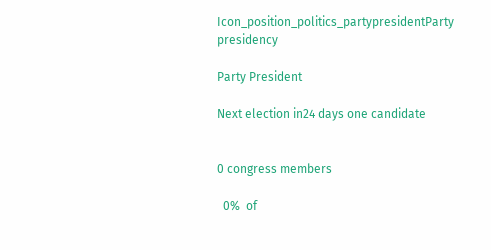Icon_position_politics_partypresidentParty presidency

Party President

Next election in24 days one candidate


0 congress members

  0%  of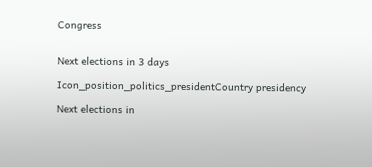Congress


Next elections in 3 days

Icon_position_politics_presidentCountry presidency

Next elections in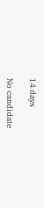14 days

No candidate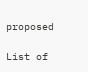proposed

List of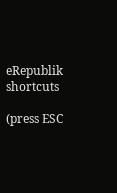eRepublik shortcuts

(press ESC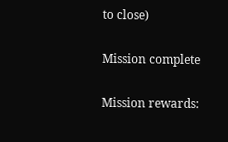to close)

Mission complete

Mission rewards: